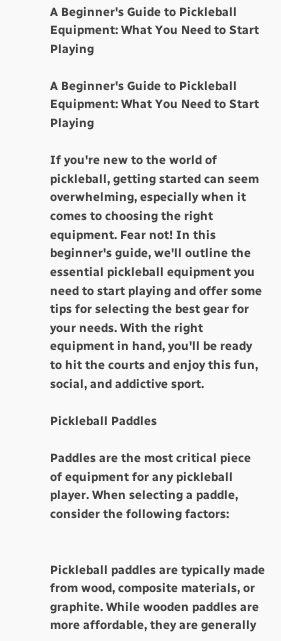A Beginner's Guide to Pickleball Equipment: What You Need to Start Playing

A Beginner's Guide to Pickleball Equipment: What You Need to Start Playing

If you're new to the world of pickleball, getting started can seem overwhelming, especially when it comes to choosing the right equipment. Fear not! In this beginner's guide, we'll outline the essential pickleball equipment you need to start playing and offer some tips for selecting the best gear for your needs. With the right equipment in hand, you'll be ready to hit the courts and enjoy this fun, social, and addictive sport.

Pickleball Paddles

Paddles are the most critical piece of equipment for any pickleball player. When selecting a paddle, consider the following factors:


Pickleball paddles are typically made from wood, composite materials, or graphite. While wooden paddles are more affordable, they are generally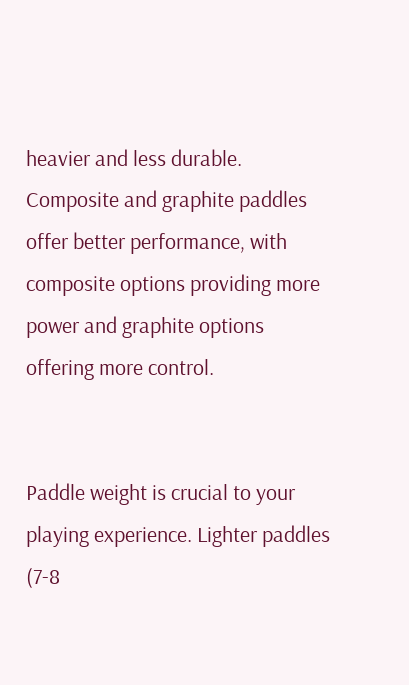heavier and less durable. Composite and graphite paddles offer better performance, with composite options providing more power and graphite options offering more control.


Paddle weight is crucial to your playing experience. Lighter paddles (7-8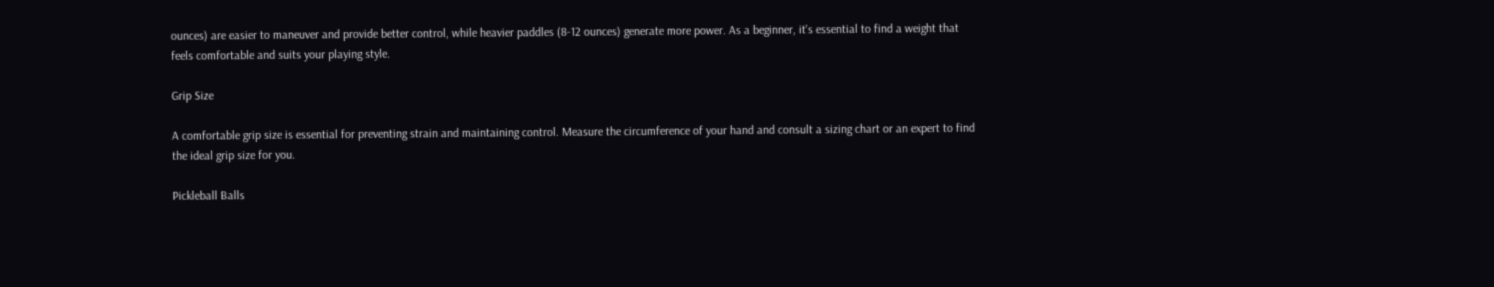ounces) are easier to maneuver and provide better control, while heavier paddles (8-12 ounces) generate more power. As a beginner, it's essential to find a weight that feels comfortable and suits your playing style.

Grip Size

A comfortable grip size is essential for preventing strain and maintaining control. Measure the circumference of your hand and consult a sizing chart or an expert to find the ideal grip size for you.

Pickleball Balls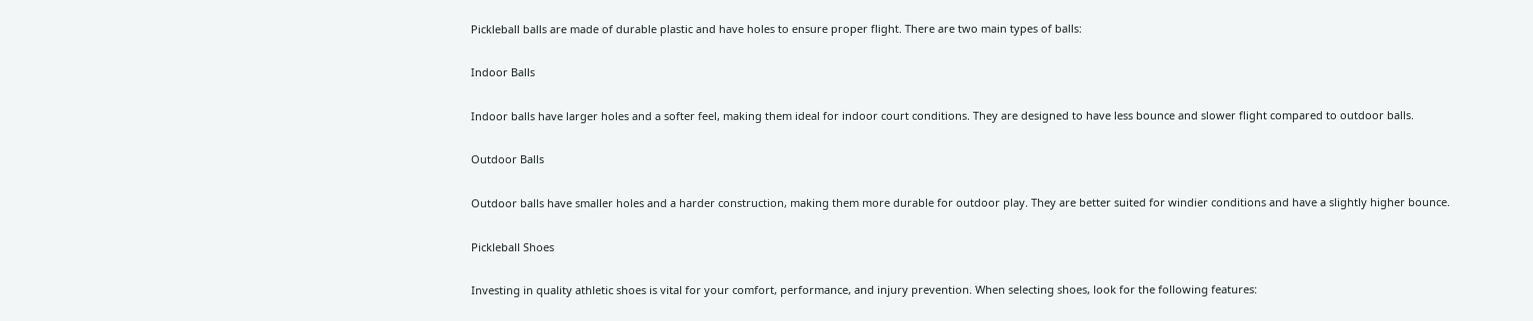Pickleball balls are made of durable plastic and have holes to ensure proper flight. There are two main types of balls:

Indoor Balls

Indoor balls have larger holes and a softer feel, making them ideal for indoor court conditions. They are designed to have less bounce and slower flight compared to outdoor balls.

Outdoor Balls

Outdoor balls have smaller holes and a harder construction, making them more durable for outdoor play. They are better suited for windier conditions and have a slightly higher bounce.

Pickleball Shoes

Investing in quality athletic shoes is vital for your comfort, performance, and injury prevention. When selecting shoes, look for the following features: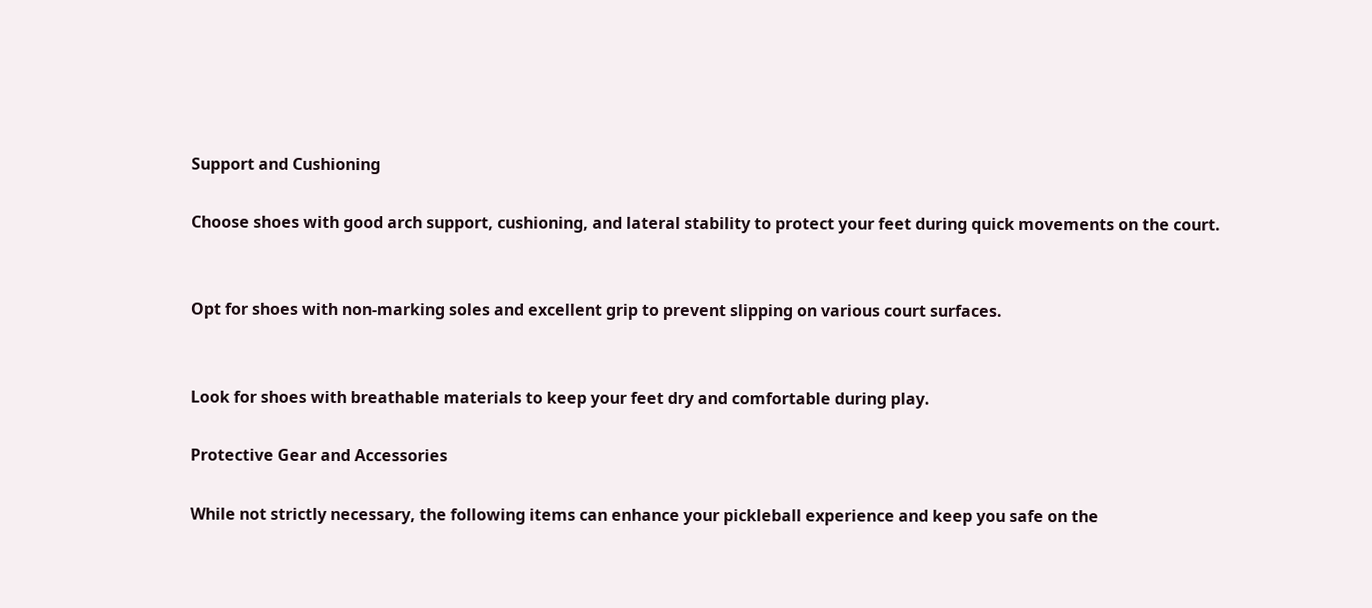Support and Cushioning

Choose shoes with good arch support, cushioning, and lateral stability to protect your feet during quick movements on the court.


Opt for shoes with non-marking soles and excellent grip to prevent slipping on various court surfaces.


Look for shoes with breathable materials to keep your feet dry and comfortable during play.

Protective Gear and Accessories

While not strictly necessary, the following items can enhance your pickleball experience and keep you safe on the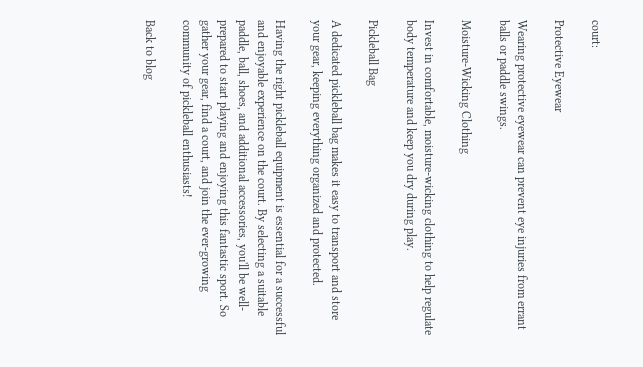court:

Protective Eyewear

Wearing protective eyewear can prevent eye injuries from errant balls or paddle swings.

Moisture-Wicking Clothing

Invest in comfortable, moisture-wicking clothing to help regulate body temperature and keep you dry during play.

Pickleball Bag

A dedicated pickleball bag makes it easy to transport and store your gear, keeping everything organized and protected.

Having the right pickleball equipment is essential for a successful and enjoyable experience on the court. By selecting a suitable paddle, ball, shoes, and additional accessories, you'll be well-prepared to start playing and enjoying this fantastic sport. So gather your gear, find a court, and join the ever-growing community of pickleball enthusiasts!

Back to blog